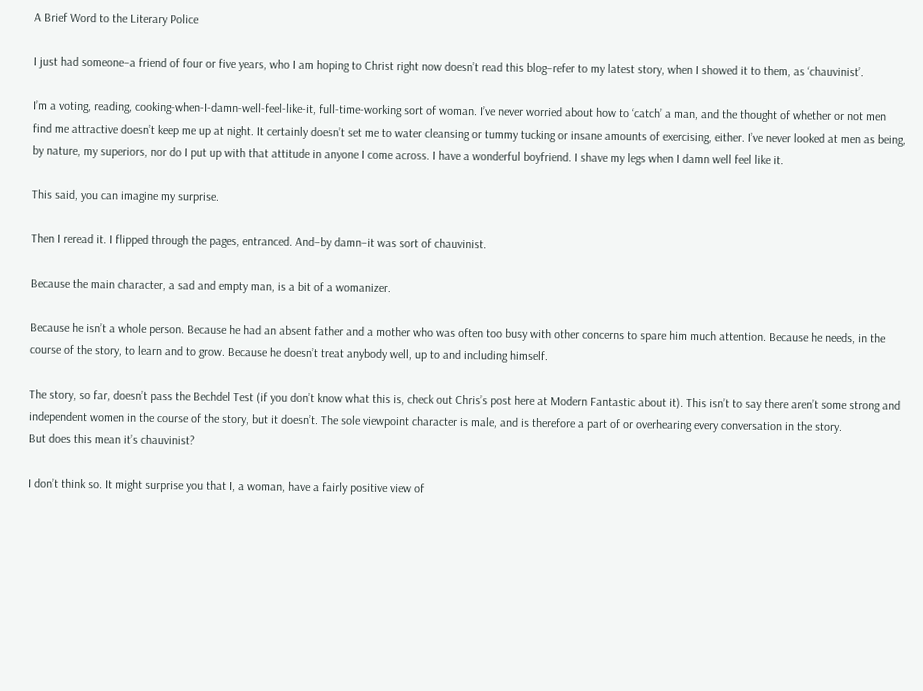A Brief Word to the Literary Police

I just had someone–a friend of four or five years, who I am hoping to Christ right now doesn’t read this blog–refer to my latest story, when I showed it to them, as ‘chauvinist’.

I’m a voting, reading, cooking-when-I-damn-well-feel-like-it, full-time-working sort of woman. I’ve never worried about how to ‘catch’ a man, and the thought of whether or not men find me attractive doesn’t keep me up at night. It certainly doesn’t set me to water cleansing or tummy tucking or insane amounts of exercising, either. I’ve never looked at men as being, by nature, my superiors, nor do I put up with that attitude in anyone I come across. I have a wonderful boyfriend. I shave my legs when I damn well feel like it.

This said, you can imagine my surprise.

Then I reread it. I flipped through the pages, entranced. And–by damn–it was sort of chauvinist.

Because the main character, a sad and empty man, is a bit of a womanizer.

Because he isn’t a whole person. Because he had an absent father and a mother who was often too busy with other concerns to spare him much attention. Because he needs, in the course of the story, to learn and to grow. Because he doesn’t treat anybody well, up to and including himself.

The story, so far, doesn’t pass the Bechdel Test (if you don’t know what this is, check out Chris’s post here at Modern Fantastic about it). This isn’t to say there aren’t some strong and independent women in the course of the story, but it doesn’t. The sole viewpoint character is male, and is therefore a part of or overhearing every conversation in the story.
But does this mean it’s chauvinist?

I don’t think so. It might surprise you that I, a woman, have a fairly positive view of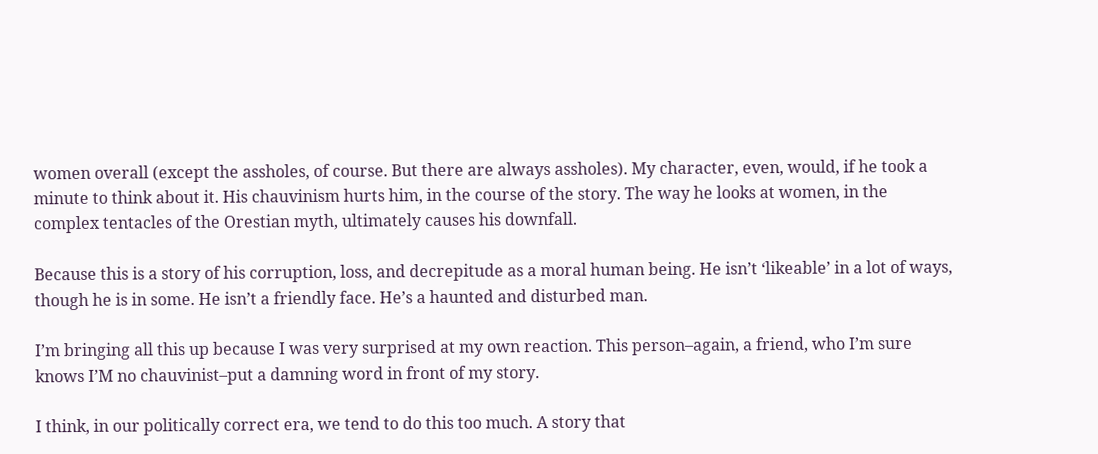women overall (except the assholes, of course. But there are always assholes). My character, even, would, if he took a minute to think about it. His chauvinism hurts him, in the course of the story. The way he looks at women, in the complex tentacles of the Orestian myth, ultimately causes his downfall.

Because this is a story of his corruption, loss, and decrepitude as a moral human being. He isn’t ‘likeable’ in a lot of ways, though he is in some. He isn’t a friendly face. He’s a haunted and disturbed man.

I’m bringing all this up because I was very surprised at my own reaction. This person–again, a friend, who I’m sure knows I’M no chauvinist–put a damning word in front of my story.

I think, in our politically correct era, we tend to do this too much. A story that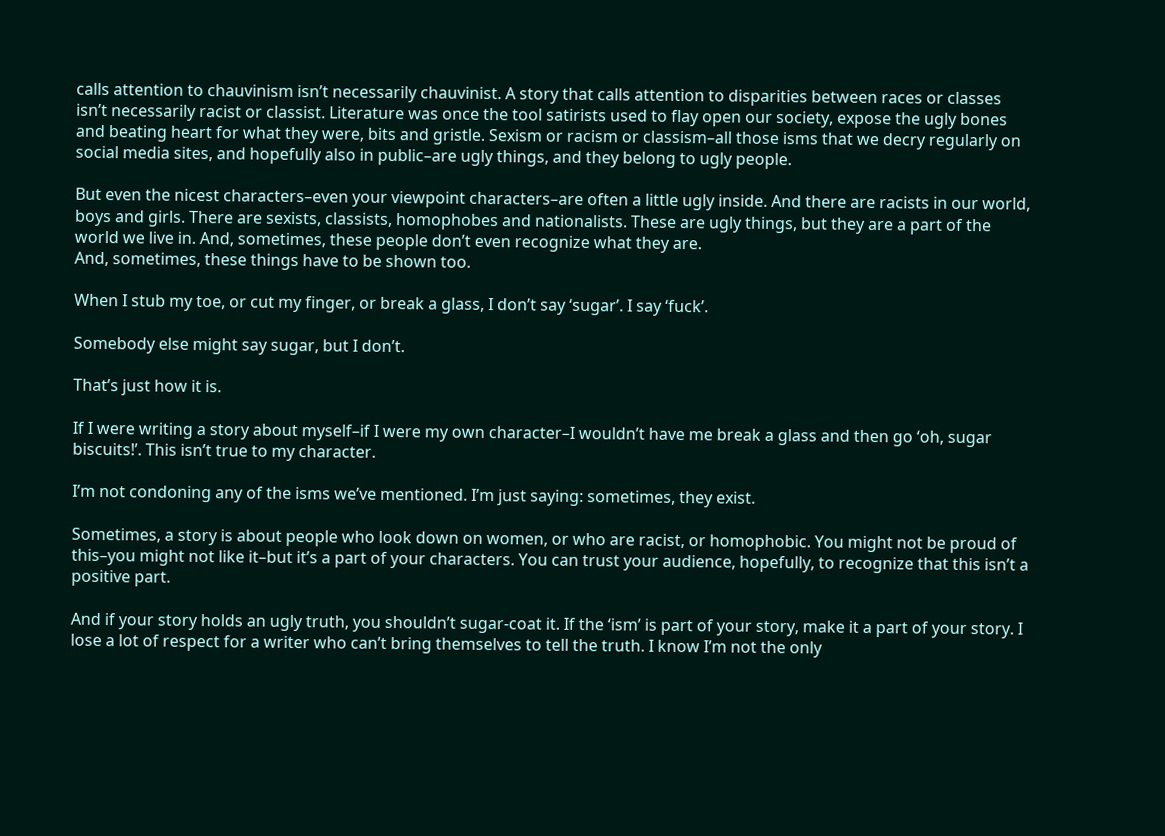calls attention to chauvinism isn’t necessarily chauvinist. A story that calls attention to disparities between races or classes isn’t necessarily racist or classist. Literature was once the tool satirists used to flay open our society, expose the ugly bones and beating heart for what they were, bits and gristle. Sexism or racism or classism–all those isms that we decry regularly on social media sites, and hopefully also in public–are ugly things, and they belong to ugly people.

But even the nicest characters–even your viewpoint characters–are often a little ugly inside. And there are racists in our world, boys and girls. There are sexists, classists, homophobes and nationalists. These are ugly things, but they are a part of the world we live in. And, sometimes, these people don’t even recognize what they are.
And, sometimes, these things have to be shown too.

When I stub my toe, or cut my finger, or break a glass, I don’t say ‘sugar’. I say ‘fuck’.

Somebody else might say sugar, but I don’t.

That’s just how it is.

If I were writing a story about myself–if I were my own character–I wouldn’t have me break a glass and then go ‘oh, sugar biscuits!’. This isn’t true to my character.

I’m not condoning any of the isms we’ve mentioned. I’m just saying: sometimes, they exist.

Sometimes, a story is about people who look down on women, or who are racist, or homophobic. You might not be proud of this–you might not like it–but it’s a part of your characters. You can trust your audience, hopefully, to recognize that this isn’t a positive part.

And if your story holds an ugly truth, you shouldn’t sugar-coat it. If the ‘ism’ is part of your story, make it a part of your story. I lose a lot of respect for a writer who can’t bring themselves to tell the truth. I know I’m not the only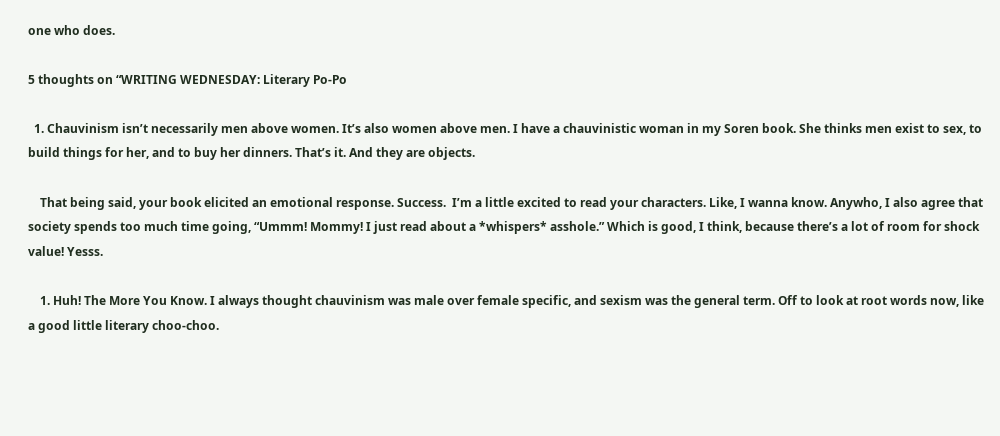one who does.

5 thoughts on “WRITING WEDNESDAY: Literary Po-Po

  1. Chauvinism isn’t necessarily men above women. It’s also women above men. I have a chauvinistic woman in my Soren book. She thinks men exist to sex, to build things for her, and to buy her dinners. That’s it. And they are objects.

    That being said, your book elicited an emotional response. Success.  I’m a little excited to read your characters. Like, I wanna know. Anywho, I also agree that society spends too much time going, “Ummm! Mommy! I just read about a *whispers* asshole.” Which is good, I think, because there’s a lot of room for shock value! Yesss.

    1. Huh! The More You Know. I always thought chauvinism was male over female specific, and sexism was the general term. Off to look at root words now, like a good little literary choo-choo.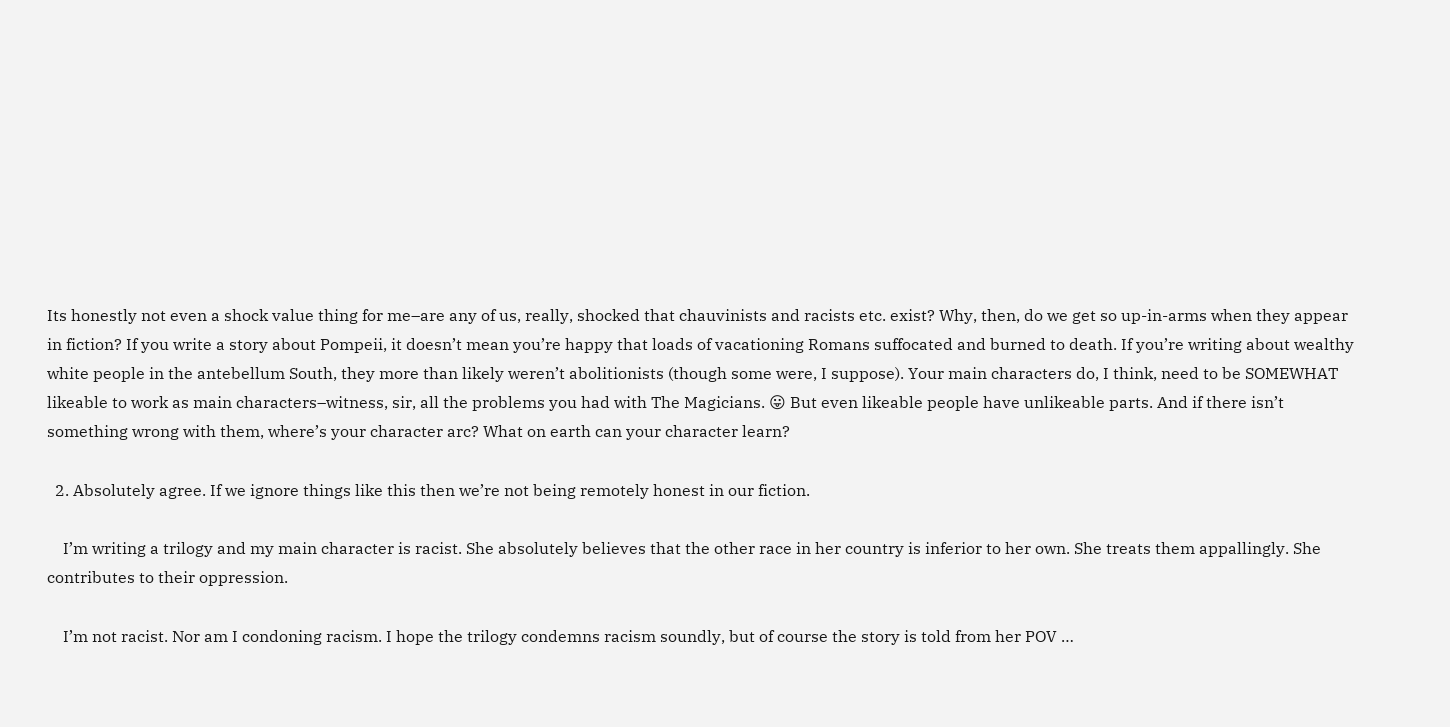Its honestly not even a shock value thing for me–are any of us, really, shocked that chauvinists and racists etc. exist? Why, then, do we get so up-in-arms when they appear in fiction? If you write a story about Pompeii, it doesn’t mean you’re happy that loads of vacationing Romans suffocated and burned to death. If you’re writing about wealthy white people in the antebellum South, they more than likely weren’t abolitionists (though some were, I suppose). Your main characters do, I think, need to be SOMEWHAT likeable to work as main characters–witness, sir, all the problems you had with The Magicians. 😛 But even likeable people have unlikeable parts. And if there isn’t something wrong with them, where’s your character arc? What on earth can your character learn?

  2. Absolutely agree. If we ignore things like this then we’re not being remotely honest in our fiction.

    I’m writing a trilogy and my main character is racist. She absolutely believes that the other race in her country is inferior to her own. She treats them appallingly. She contributes to their oppression.

    I’m not racist. Nor am I condoning racism. I hope the trilogy condemns racism soundly, but of course the story is told from her POV …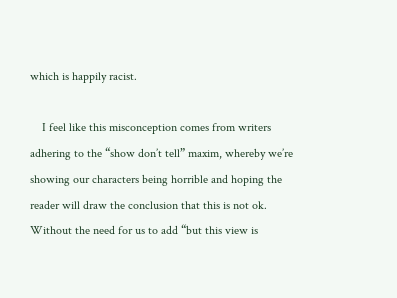which is happily racist.

    I feel like this misconception comes from writers adhering to the “show don’t tell” maxim, whereby we’re showing our characters being horrible and hoping the reader will draw the conclusion that this is not ok. Without the need for us to add “but this view is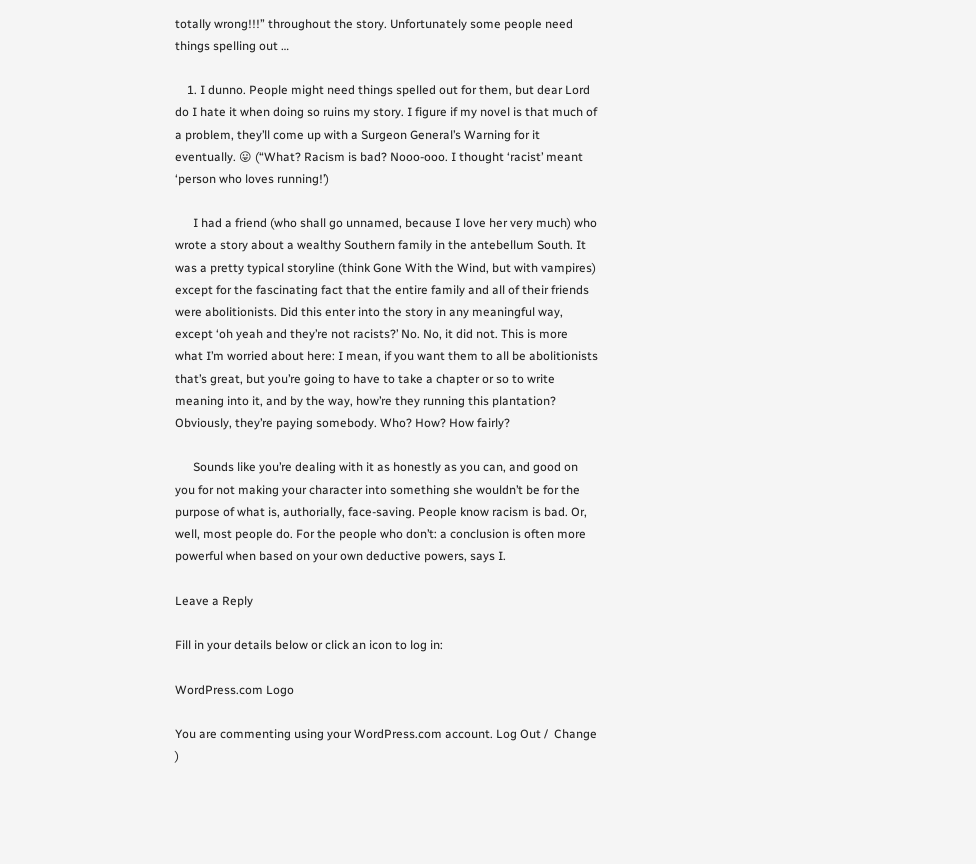totally wrong!!!” throughout the story. Unfortunately some people need things spelling out …

    1. I dunno. People might need things spelled out for them, but dear Lord do I hate it when doing so ruins my story. I figure if my novel is that much of a problem, they’ll come up with a Surgeon General’s Warning for it eventually. 😛 (“What? Racism is bad? Nooo-ooo. I thought ‘racist’ meant ‘person who loves running!’)

      I had a friend (who shall go unnamed, because I love her very much) who wrote a story about a wealthy Southern family in the antebellum South. It was a pretty typical storyline (think Gone With the Wind, but with vampires) except for the fascinating fact that the entire family and all of their friends were abolitionists. Did this enter into the story in any meaningful way, except ‘oh yeah and they’re not racists?’ No. No, it did not. This is more what I’m worried about here: I mean, if you want them to all be abolitionists that’s great, but you’re going to have to take a chapter or so to write meaning into it, and by the way, how’re they running this plantation? Obviously, they’re paying somebody. Who? How? How fairly?

      Sounds like you’re dealing with it as honestly as you can, and good on you for not making your character into something she wouldn’t be for the purpose of what is, authorially, face-saving. People know racism is bad. Or, well, most people do. For the people who don’t: a conclusion is often more powerful when based on your own deductive powers, says I.

Leave a Reply

Fill in your details below or click an icon to log in:

WordPress.com Logo

You are commenting using your WordPress.com account. Log Out /  Change )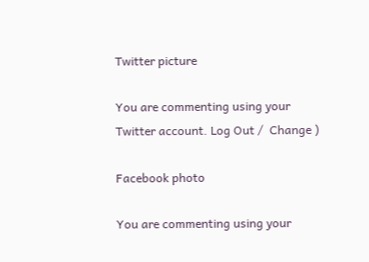Twitter picture

You are commenting using your Twitter account. Log Out /  Change )

Facebook photo

You are commenting using your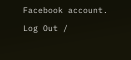Facebook account. Log Out /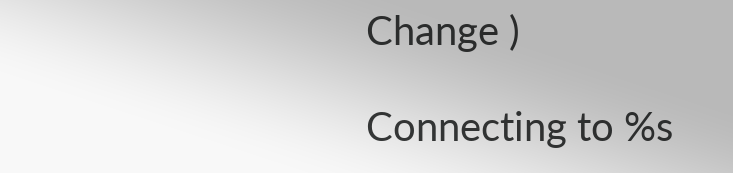Change )

Connecting to %s